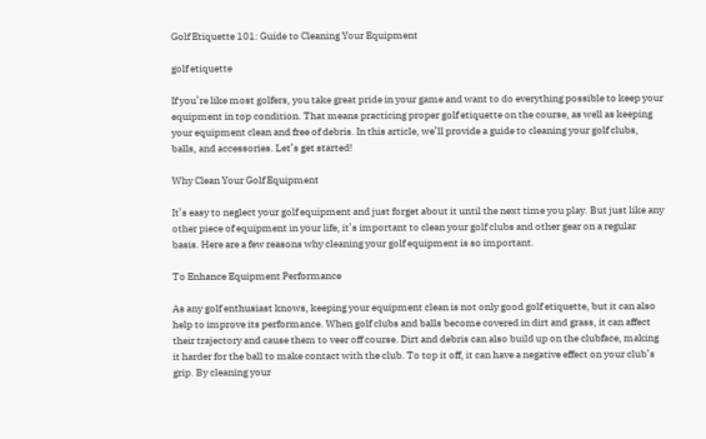Golf Etiquette 101: Guide to Cleaning Your Equipment

golf etiquette

If you’re like most golfers, you take great pride in your game and want to do everything possible to keep your equipment in top condition. That means practicing proper golf etiquette on the course, as well as keeping your equipment clean and free of debris. In this article, we’ll provide a guide to cleaning your golf clubs, balls, and accessories. Let’s get started!

Why Clean Your Golf Equipment

It’s easy to neglect your golf equipment and just forget about it until the next time you play. But just like any other piece of equipment in your life, it’s important to clean your golf clubs and other gear on a regular basis. Here are a few reasons why cleaning your golf equipment is so important.

To Enhance Equipment Performance

As any golf enthusiast knows, keeping your equipment clean is not only good golf etiquette, but it can also help to improve its performance. When golf clubs and balls become covered in dirt and grass, it can affect their trajectory and cause them to veer off course. Dirt and debris can also build up on the clubface, making it harder for the ball to make contact with the club. To top it off, it can have a negative effect on your club’s grip. By cleaning your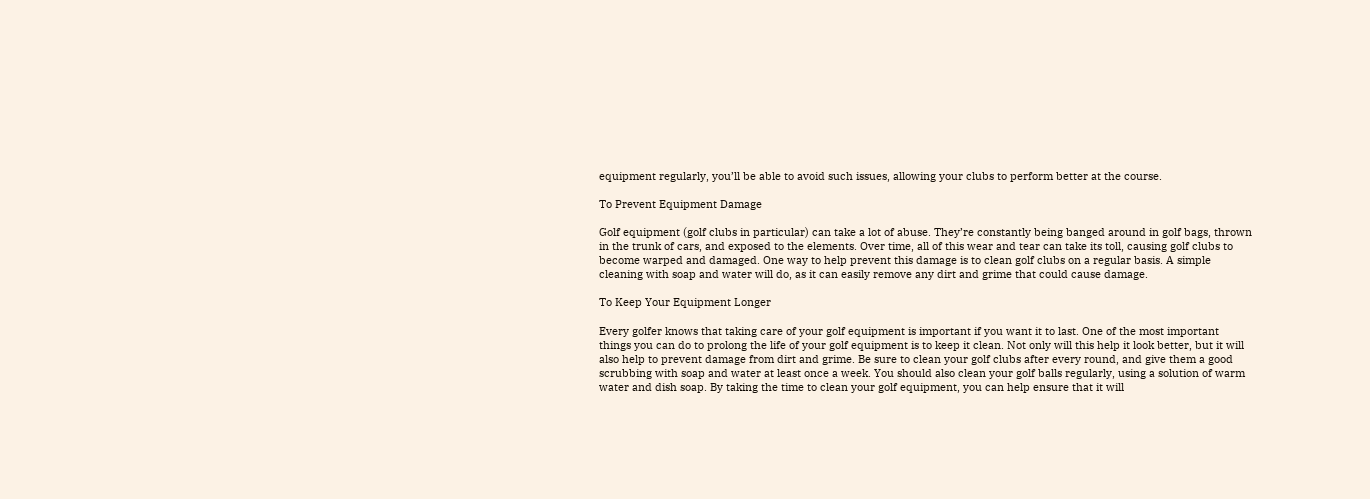equipment regularly, you’ll be able to avoid such issues, allowing your clubs to perform better at the course.

To Prevent Equipment Damage

Golf equipment (golf clubs in particular) can take a lot of abuse. They’re constantly being banged around in golf bags, thrown in the trunk of cars, and exposed to the elements. Over time, all of this wear and tear can take its toll, causing golf clubs to become warped and damaged. One way to help prevent this damage is to clean golf clubs on a regular basis. A simple cleaning with soap and water will do, as it can easily remove any dirt and grime that could cause damage.

To Keep Your Equipment Longer

Every golfer knows that taking care of your golf equipment is important if you want it to last. One of the most important things you can do to prolong the life of your golf equipment is to keep it clean. Not only will this help it look better, but it will also help to prevent damage from dirt and grime. Be sure to clean your golf clubs after every round, and give them a good scrubbing with soap and water at least once a week. You should also clean your golf balls regularly, using a solution of warm water and dish soap. By taking the time to clean your golf equipment, you can help ensure that it will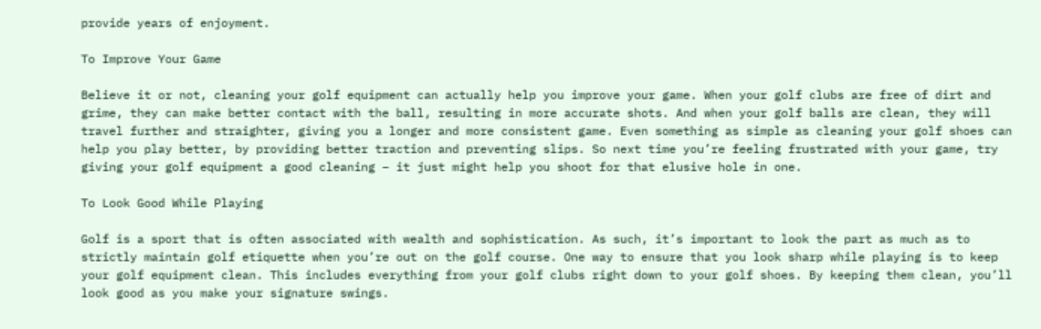provide years of enjoyment.

To Improve Your Game

Believe it or not, cleaning your golf equipment can actually help you improve your game. When your golf clubs are free of dirt and grime, they can make better contact with the ball, resulting in more accurate shots. And when your golf balls are clean, they will travel further and straighter, giving you a longer and more consistent game. Even something as simple as cleaning your golf shoes can help you play better, by providing better traction and preventing slips. So next time you’re feeling frustrated with your game, try giving your golf equipment a good cleaning – it just might help you shoot for that elusive hole in one.

To Look Good While Playing

Golf is a sport that is often associated with wealth and sophistication. As such, it’s important to look the part as much as to strictly maintain golf etiquette when you’re out on the golf course. One way to ensure that you look sharp while playing is to keep your golf equipment clean. This includes everything from your golf clubs right down to your golf shoes. By keeping them clean, you’ll look good as you make your signature swings.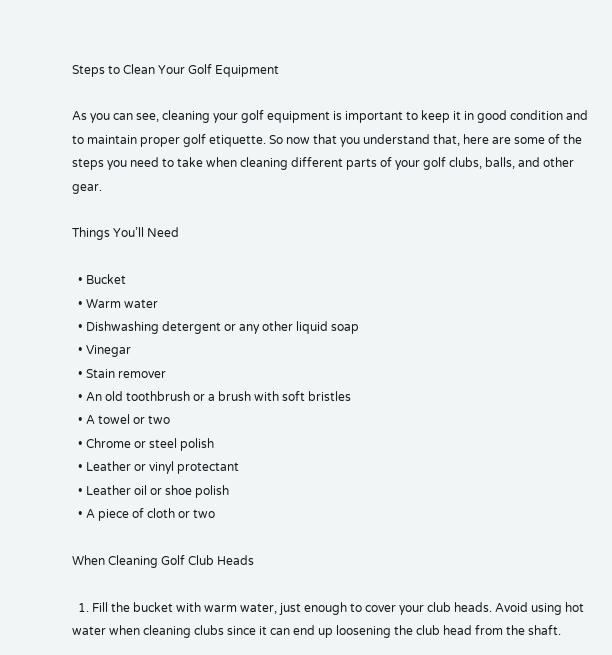Steps to Clean Your Golf Equipment

As you can see, cleaning your golf equipment is important to keep it in good condition and to maintain proper golf etiquette. So now that you understand that, here are some of the steps you need to take when cleaning different parts of your golf clubs, balls, and other gear.

Things You’ll Need

  • Bucket
  • Warm water
  • Dishwashing detergent or any other liquid soap
  • Vinegar
  • Stain remover
  • An old toothbrush or a brush with soft bristles
  • A towel or two
  • Chrome or steel polish
  • Leather or vinyl protectant
  • Leather oil or shoe polish
  • A piece of cloth or two

When Cleaning Golf Club Heads

  1. Fill the bucket with warm water, just enough to cover your club heads. Avoid using hot water when cleaning clubs since it can end up loosening the club head from the shaft.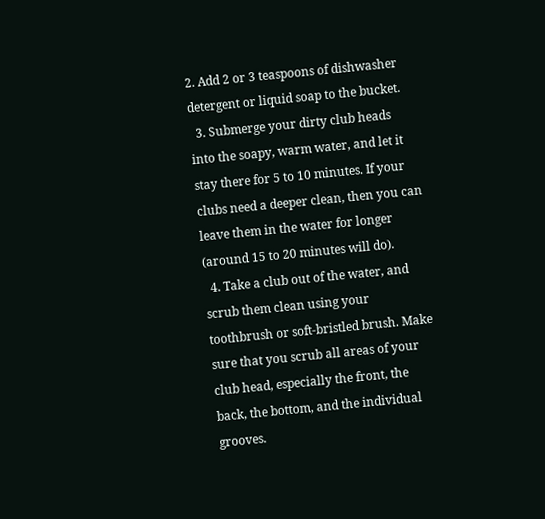2. Add 2 or 3 teaspoons of dishwasher detergent or liquid soap to the bucket.
  3. Submerge your dirty club heads into the soapy, warm water, and let it stay there for 5 to 10 minutes. If your clubs need a deeper clean, then you can leave them in the water for longer (around 15 to 20 minutes will do).
  4. Take a club out of the water, and scrub them clean using your toothbrush or soft-bristled brush. Make sure that you scrub all areas of your club head, especially the front, the back, the bottom, and the individual grooves.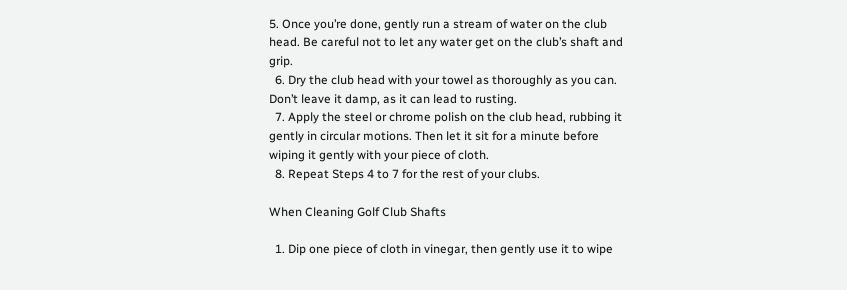5. Once you’re done, gently run a stream of water on the club head. Be careful not to let any water get on the club’s shaft and grip.
  6. Dry the club head with your towel as thoroughly as you can. Don’t leave it damp, as it can lead to rusting.
  7. Apply the steel or chrome polish on the club head, rubbing it gently in circular motions. Then let it sit for a minute before wiping it gently with your piece of cloth.
  8. Repeat Steps 4 to 7 for the rest of your clubs.

When Cleaning Golf Club Shafts

  1. Dip one piece of cloth in vinegar, then gently use it to wipe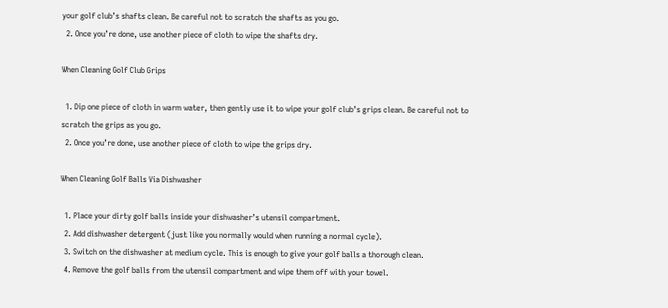your golf club’s shafts clean. Be careful not to scratch the shafts as you go.
  2. Once you’re done, use another piece of cloth to wipe the shafts dry.

When Cleaning Golf Club Grips

  1. Dip one piece of cloth in warm water, then gently use it to wipe your golf club’s grips clean. Be careful not to scratch the grips as you go.
  2. Once you’re done, use another piece of cloth to wipe the grips dry.

When Cleaning Golf Balls Via Dishwasher

  1. Place your dirty golf balls inside your dishwasher’s utensil compartment.
  2. Add dishwasher detergent (just like you normally would when running a normal cycle).
  3. Switch on the dishwasher at medium cycle. This is enough to give your golf balls a thorough clean.
  4. Remove the golf balls from the utensil compartment and wipe them off with your towel.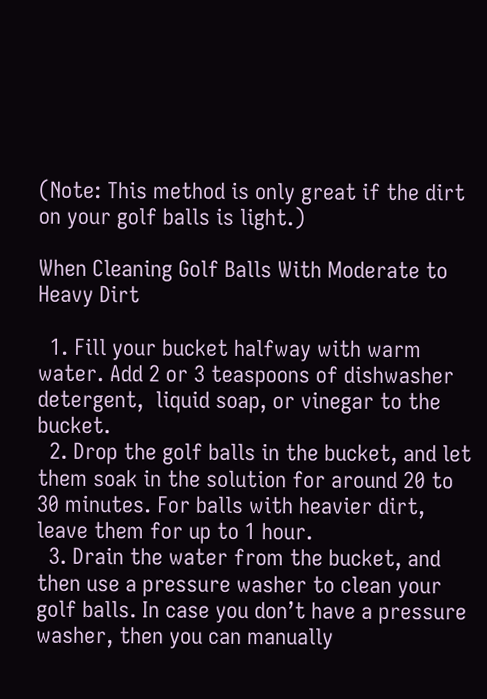(Note: This method is only great if the dirt on your golf balls is light.)

When Cleaning Golf Balls With Moderate to Heavy Dirt

  1. Fill your bucket halfway with warm water. Add 2 or 3 teaspoons of dishwasher detergent,  liquid soap, or vinegar to the bucket.
  2. Drop the golf balls in the bucket, and let them soak in the solution for around 20 to 30 minutes. For balls with heavier dirt, leave them for up to 1 hour.
  3. Drain the water from the bucket, and then use a pressure washer to clean your golf balls. In case you don’t have a pressure washer, then you can manually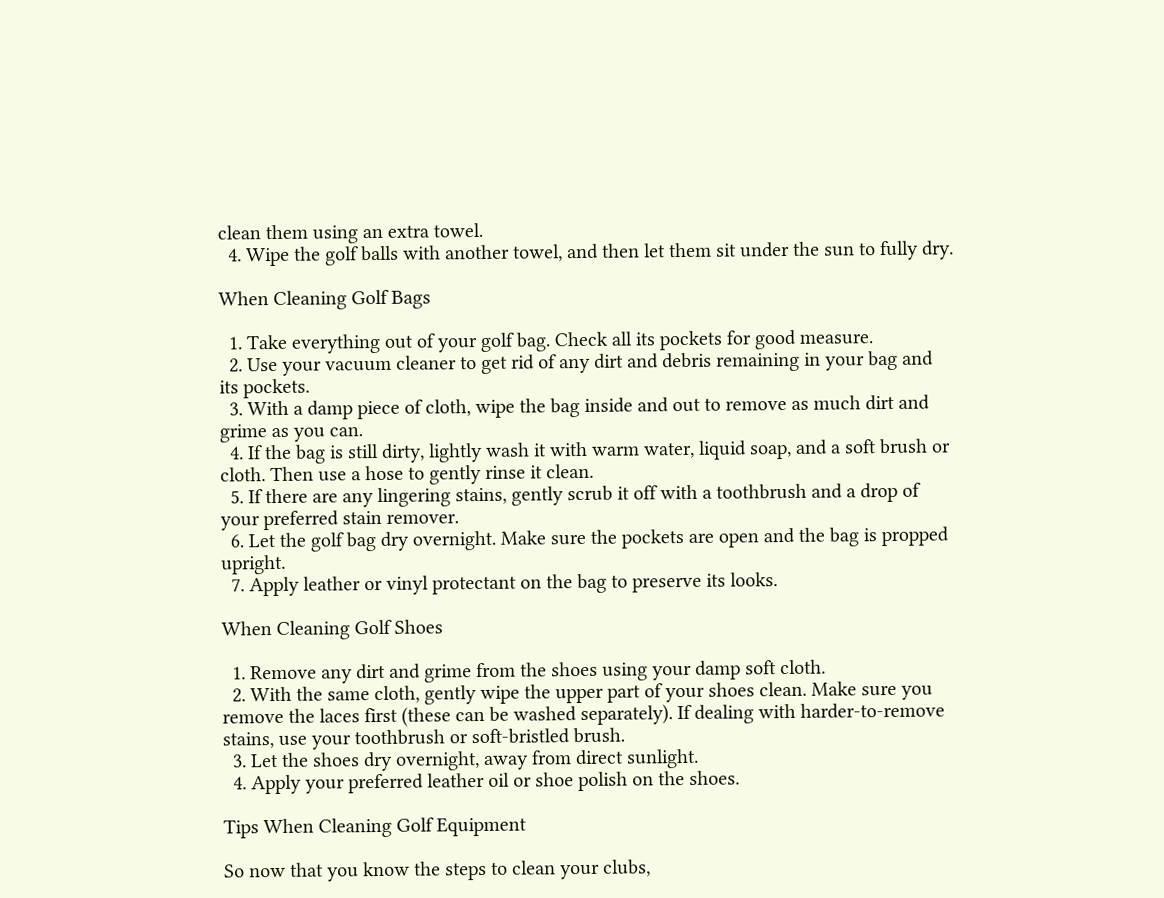clean them using an extra towel.
  4. Wipe the golf balls with another towel, and then let them sit under the sun to fully dry.

When Cleaning Golf Bags

  1. Take everything out of your golf bag. Check all its pockets for good measure.
  2. Use your vacuum cleaner to get rid of any dirt and debris remaining in your bag and its pockets.
  3. With a damp piece of cloth, wipe the bag inside and out to remove as much dirt and grime as you can.
  4. If the bag is still dirty, lightly wash it with warm water, liquid soap, and a soft brush or cloth. Then use a hose to gently rinse it clean.
  5. If there are any lingering stains, gently scrub it off with a toothbrush and a drop of your preferred stain remover.
  6. Let the golf bag dry overnight. Make sure the pockets are open and the bag is propped upright.
  7. Apply leather or vinyl protectant on the bag to preserve its looks.

When Cleaning Golf Shoes

  1. Remove any dirt and grime from the shoes using your damp soft cloth.
  2. With the same cloth, gently wipe the upper part of your shoes clean. Make sure you remove the laces first (these can be washed separately). If dealing with harder-to-remove stains, use your toothbrush or soft-bristled brush.
  3. Let the shoes dry overnight, away from direct sunlight.
  4. Apply your preferred leather oil or shoe polish on the shoes.

Tips When Cleaning Golf Equipment

So now that you know the steps to clean your clubs,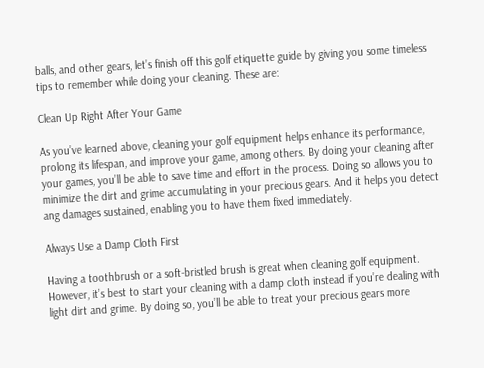balls, and other gears, let’s finish off this golf etiquette guide by giving you some timeless tips to remember while doing your cleaning. These are:

Clean Up Right After Your Game

As you’ve learned above, cleaning your golf equipment helps enhance its performance, prolong its lifespan, and improve your game, among others. By doing your cleaning after your games, you’ll be able to save time and effort in the process. Doing so allows you to minimize the dirt and grime accumulating in your precious gears. And it helps you detect ang damages sustained, enabling you to have them fixed immediately.

Always Use a Damp Cloth First

Having a toothbrush or a soft-bristled brush is great when cleaning golf equipment. However, it’s best to start your cleaning with a damp cloth instead if you’re dealing with light dirt and grime. By doing so, you’ll be able to treat your precious gears more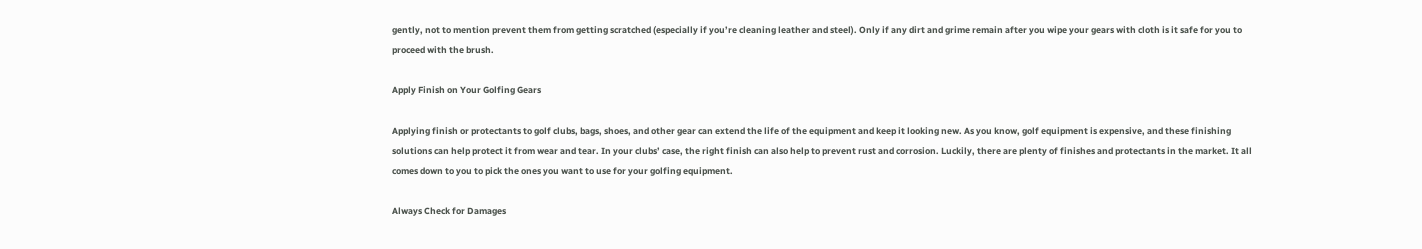gently, not to mention prevent them from getting scratched (especially if you’re cleaning leather and steel). Only if any dirt and grime remain after you wipe your gears with cloth is it safe for you to proceed with the brush.

Apply Finish on Your Golfing Gears

Applying finish or protectants to golf clubs, bags, shoes, and other gear can extend the life of the equipment and keep it looking new. As you know, golf equipment is expensive, and these finishing solutions can help protect it from wear and tear. In your clubs’ case, the right finish can also help to prevent rust and corrosion. Luckily, there are plenty of finishes and protectants in the market. It all comes down to you to pick the ones you want to use for your golfing equipment.

Always Check for Damages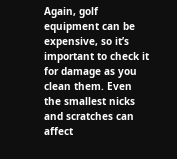Again, golf equipment can be expensive, so it’s important to check it for damage as you clean them. Even the smallest nicks and scratches can affect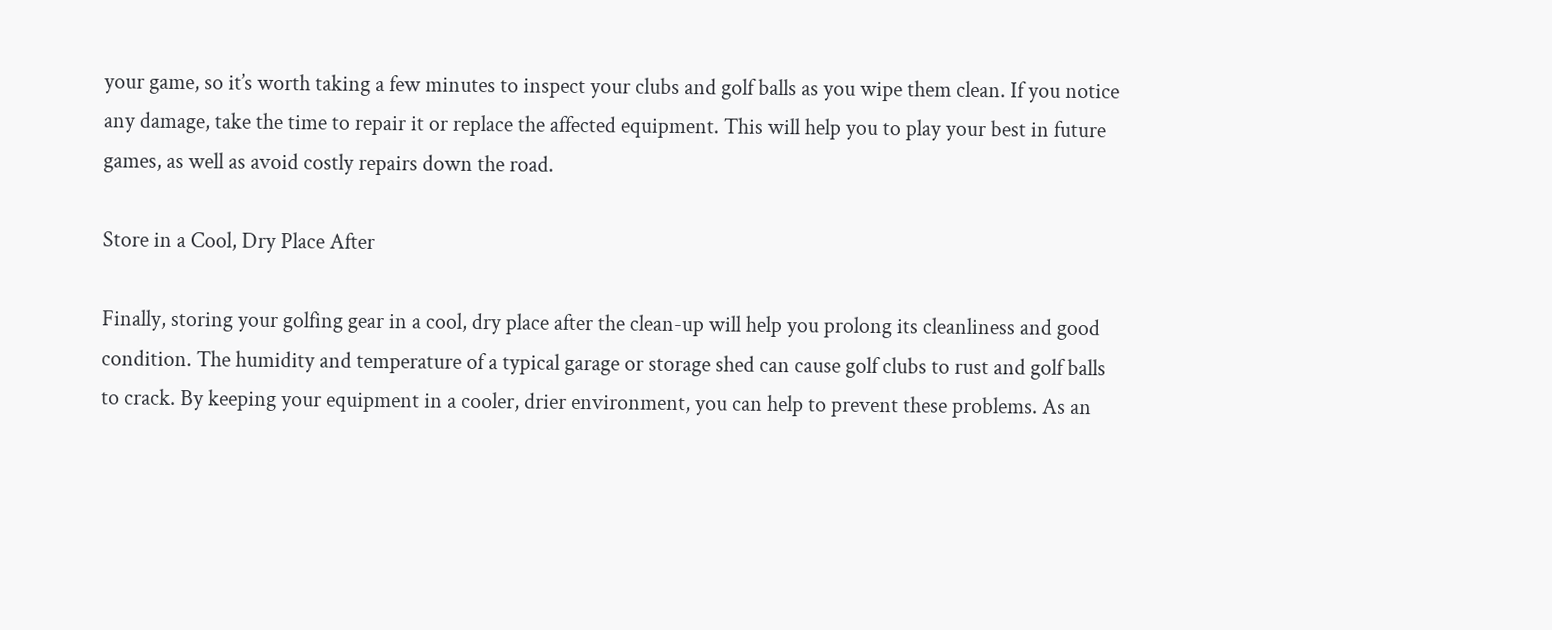your game, so it’s worth taking a few minutes to inspect your clubs and golf balls as you wipe them clean. If you notice any damage, take the time to repair it or replace the affected equipment. This will help you to play your best in future games, as well as avoid costly repairs down the road.

Store in a Cool, Dry Place After

Finally, storing your golfing gear in a cool, dry place after the clean-up will help you prolong its cleanliness and good condition. The humidity and temperature of a typical garage or storage shed can cause golf clubs to rust and golf balls to crack. By keeping your equipment in a cooler, drier environment, you can help to prevent these problems. As an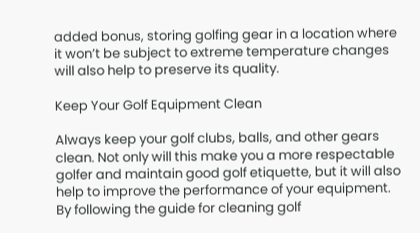added bonus, storing golfing gear in a location where it won’t be subject to extreme temperature changes will also help to preserve its quality.

Keep Your Golf Equipment Clean

Always keep your golf clubs, balls, and other gears clean. Not only will this make you a more respectable golfer and maintain good golf etiquette, but it will also help to improve the performance of your equipment. By following the guide for cleaning golf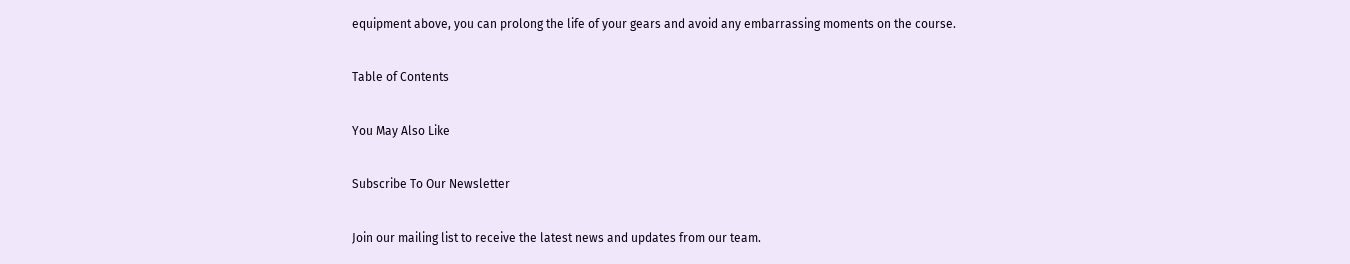equipment above, you can prolong the life of your gears and avoid any embarrassing moments on the course.

Table of Contents

You May Also Like

Subscribe To Our Newsletter

Join our mailing list to receive the latest news and updates from our team.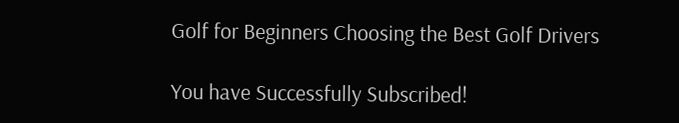Golf for Beginners Choosing the Best Golf Drivers

You have Successfully Subscribed!